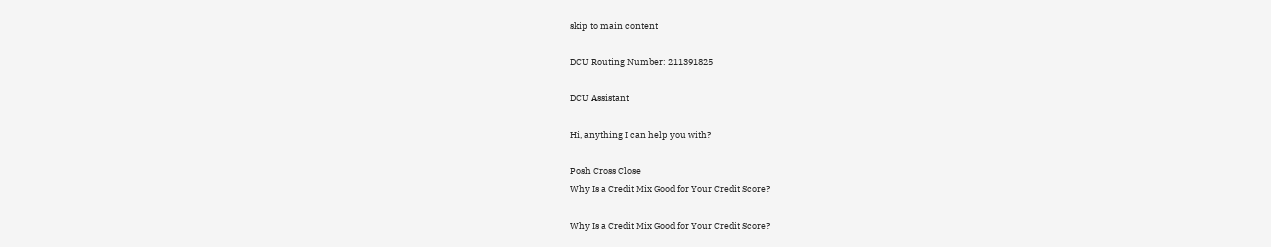skip to main content

DCU Routing Number: 211391825

DCU Assistant

Hi, anything I can help you with?

Posh Cross Close
Why Is a Credit Mix Good for Your Credit Score?

Why Is a Credit Mix Good for Your Credit Score?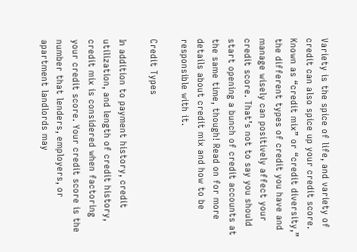Variety is the spice of life, and variety of credit can also spice up your credit score. Known as “credit mix” or “credit diversity,” the different types of credit you have and manage wisely can positively affect your credit score. That’s not to say you should start opening a bunch of credit accounts at the same time, though! Read on for more details about credit mix and how to be responsible with it.

Credit Types

In addition to payment history, credit utilization, and length of credit history, credit mix is considered when factoring your credit score. Your credit score is the number that lenders, employers, or apartment landlords may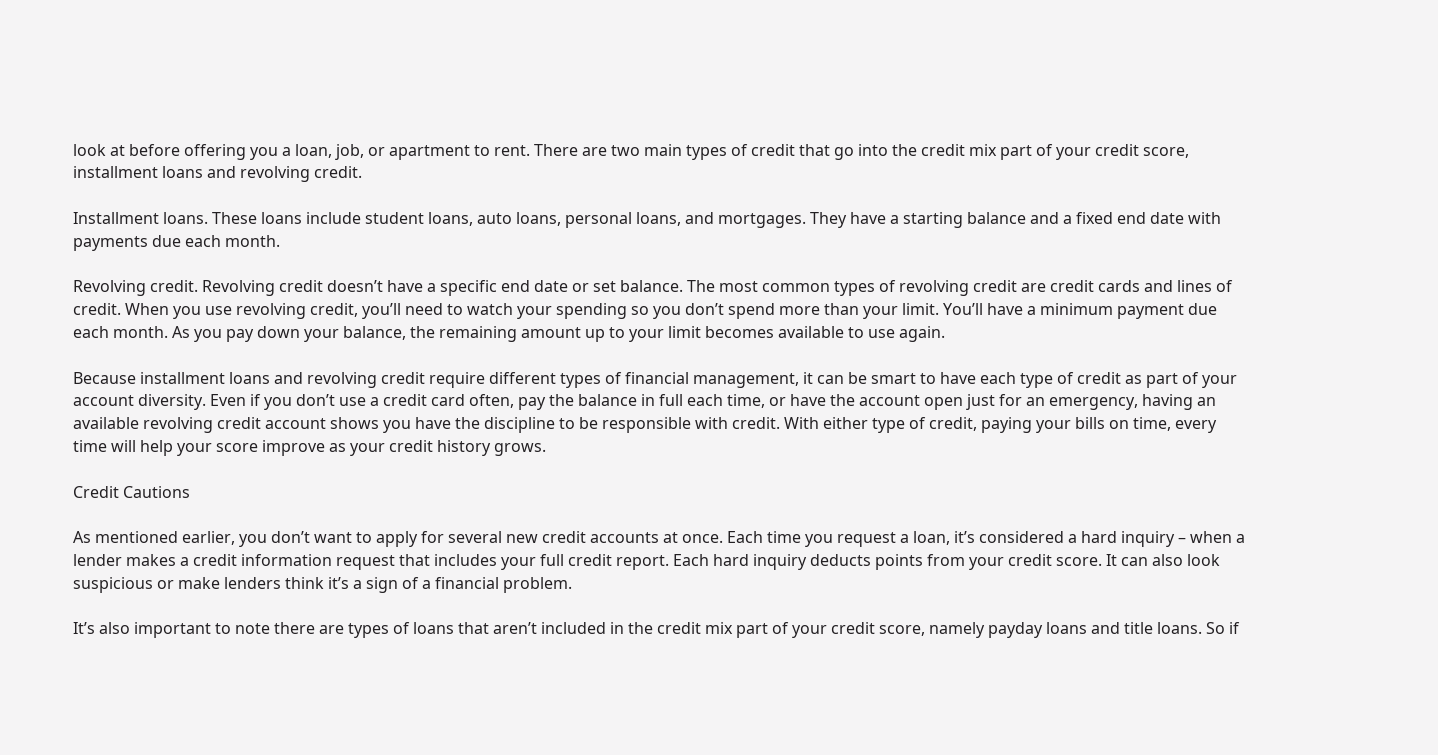look at before offering you a loan, job, or apartment to rent. There are two main types of credit that go into the credit mix part of your credit score, installment loans and revolving credit.

Installment loans. These loans include student loans, auto loans, personal loans, and mortgages. They have a starting balance and a fixed end date with payments due each month.

Revolving credit. Revolving credit doesn’t have a specific end date or set balance. The most common types of revolving credit are credit cards and lines of credit. When you use revolving credit, you’ll need to watch your spending so you don’t spend more than your limit. You’ll have a minimum payment due each month. As you pay down your balance, the remaining amount up to your limit becomes available to use again.

Because installment loans and revolving credit require different types of financial management, it can be smart to have each type of credit as part of your account diversity. Even if you don’t use a credit card often, pay the balance in full each time, or have the account open just for an emergency, having an available revolving credit account shows you have the discipline to be responsible with credit. With either type of credit, paying your bills on time, every time will help your score improve as your credit history grows.

Credit Cautions

As mentioned earlier, you don’t want to apply for several new credit accounts at once. Each time you request a loan, it’s considered a hard inquiry – when a lender makes a credit information request that includes your full credit report. Each hard inquiry deducts points from your credit score. It can also look suspicious or make lenders think it’s a sign of a financial problem.

It’s also important to note there are types of loans that aren’t included in the credit mix part of your credit score, namely payday loans and title loans. So if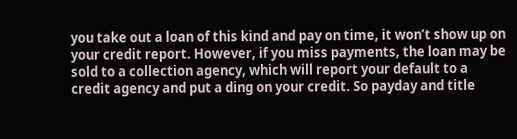you take out a loan of this kind and pay on time, it won’t show up on your credit report. However, if you miss payments, the loan may be sold to a collection agency, which will report your default to a credit agency and put a ding on your credit. So payday and title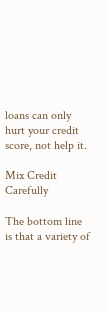loans can only hurt your credit score, not help it.

Mix Credit Carefully

The bottom line is that a variety of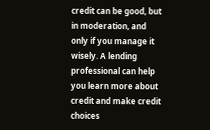credit can be good, but in moderation, and only if you manage it wisely. A lending professional can help you learn more about credit and make credit choices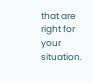that are right for your situation.